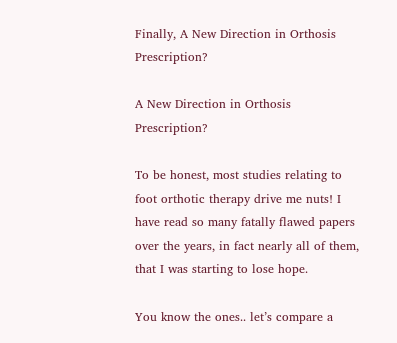Finally, A New Direction in Orthosis Prescription?

A New Direction in Orthosis Prescription?

To be honest, most studies relating to foot orthotic therapy drive me nuts! I have read so many fatally flawed papers over the years, in fact nearly all of them, that I was starting to lose hope.

You know the ones.. let’s compare a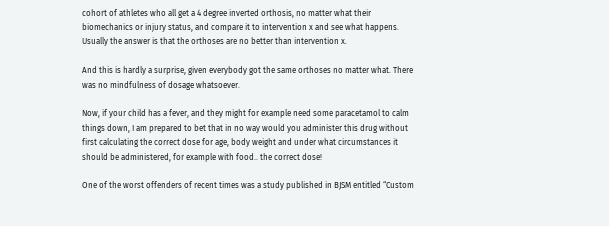cohort of athletes who all get a 4 degree inverted orthosis, no matter what their biomechanics or injury status, and compare it to intervention x and see what happens. Usually the answer is that the orthoses are no better than intervention x.

And this is hardly a surprise, given everybody got the same orthoses no matter what. There was no mindfulness of dosage whatsoever.

Now, if your child has a fever, and they might for example need some paracetamol to calm things down, I am prepared to bet that in no way would you administer this drug without first calculating the correct dose for age, body weight and under what circumstances it should be administered, for example with food.. the correct dose!

One of the worst offenders of recent times was a study published in BJSM entitled “Custom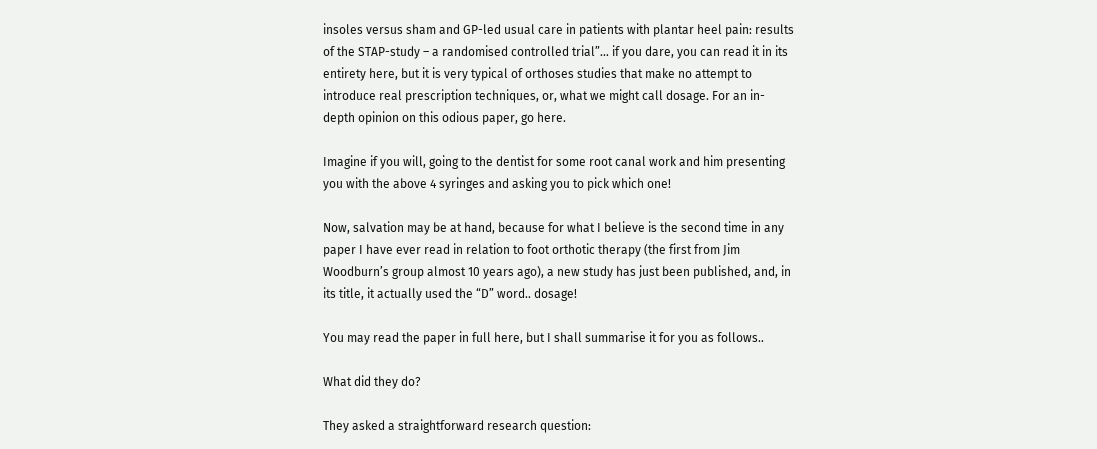insoles versus sham and GP-led usual care in patients with plantar heel pain: results of the STAP-study – a randomised controlled trial”… if you dare, you can read it in its entirety here, but it is very typical of orthoses studies that make no attempt to introduce real prescription techniques, or, what we might call dosage. For an in-depth opinion on this odious paper, go here.

Imagine if you will, going to the dentist for some root canal work and him presenting you with the above 4 syringes and asking you to pick which one!

Now, salvation may be at hand, because for what I believe is the second time in any paper I have ever read in relation to foot orthotic therapy (the first from Jim Woodburn’s group almost 10 years ago), a new study has just been published, and, in its title, it actually used the “D” word.. dosage!

You may read the paper in full here, but I shall summarise it for you as follows..

What did they do?

They asked a straightforward research question: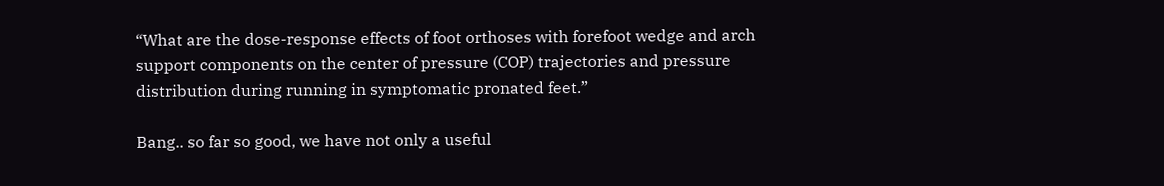“What are the dose-response effects of foot orthoses with forefoot wedge and arch support components on the center of pressure (COP) trajectories and pressure distribution during running in symptomatic pronated feet.”

Bang.. so far so good, we have not only a useful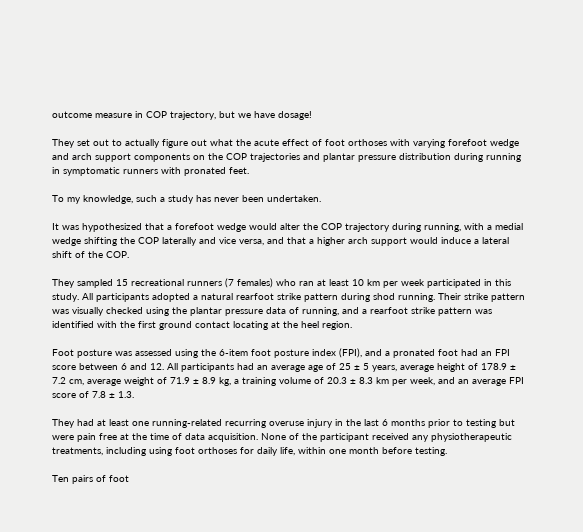outcome measure in COP trajectory, but we have dosage!

They set out to actually figure out what the acute effect of foot orthoses with varying forefoot wedge and arch support components on the COP trajectories and plantar pressure distribution during running in symptomatic runners with pronated feet.

To my knowledge, such a study has never been undertaken.

It was hypothesized that a forefoot wedge would alter the COP trajectory during running, with a medial wedge shifting the COP laterally and vice versa, and that a higher arch support would induce a lateral shift of the COP.

They sampled 15 recreational runners (7 females) who ran at least 10 km per week participated in this study. All participants adopted a natural rearfoot strike pattern during shod running. Their strike pattern was visually checked using the plantar pressure data of running, and a rearfoot strike pattern was identified with the first ground contact locating at the heel region.

Foot posture was assessed using the 6-item foot posture index (FPI), and a pronated foot had an FPI score between 6 and 12. All participants had an average age of 25 ± 5 years, average height of 178.9 ± 7.2 cm, average weight of 71.9 ± 8.9 kg, a training volume of 20.3 ± 8.3 km per week, and an average FPI score of 7.8 ± 1.3.

They had at least one running-related recurring overuse injury in the last 6 months prior to testing but were pain free at the time of data acquisition. None of the participant received any physiotherapeutic treatments, including using foot orthoses for daily life, within one month before testing.

Ten pairs of foot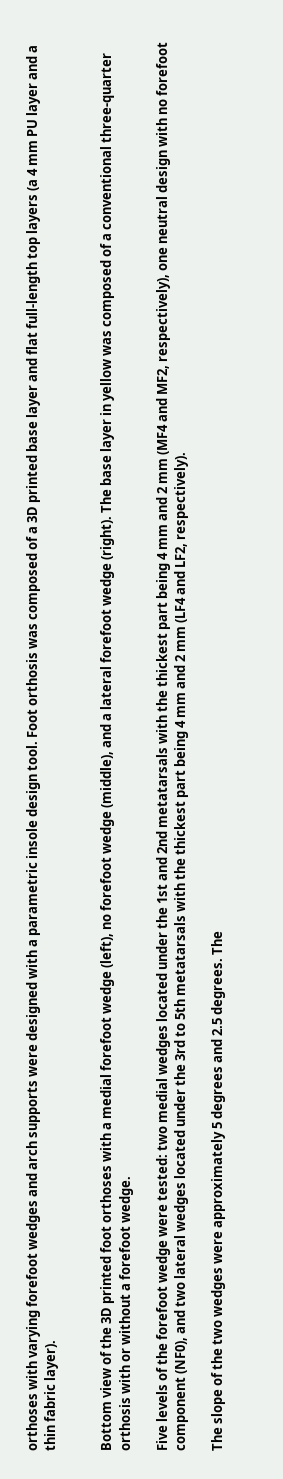orthoses with varying forefoot wedges and arch supports were designed with a parametric insole design tool. Foot orthosis was composed of a 3D printed base layer and flat full-length top layers (a 4 mm PU layer and a thin fabric layer).


Bottom view of the 3D printed foot orthoses with a medial forefoot wedge (left), no forefoot wedge (middle), and a lateral forefoot wedge (right). The base layer in yellow was composed of a conventional three-quarter orthosis with or without a forefoot wedge.

Five levels of the forefoot wedge were tested: two medial wedges located under the 1st and 2nd metatarsals with the thickest part being 4 mm and 2 mm (MF4 and MF2, respectively), one neutral design with no forefoot component (NF0), and two lateral wedges located under the 3rd to 5th metatarsals with the thickest part being 4 mm and 2 mm (LF4 and LF2, respectively).

The slope of the two wedges were approximately 5 degrees and 2.5 degrees. The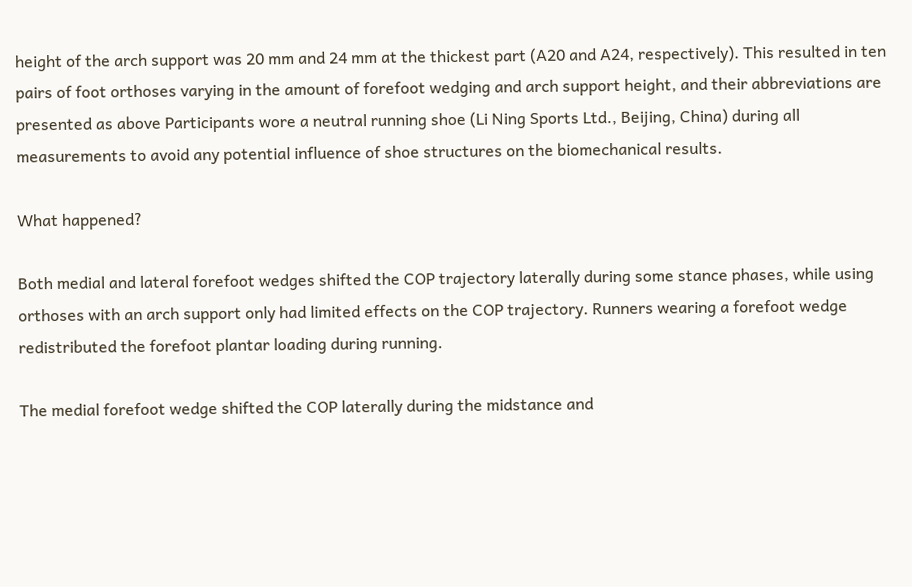height of the arch support was 20 mm and 24 mm at the thickest part (A20 and A24, respectively). This resulted in ten pairs of foot orthoses varying in the amount of forefoot wedging and arch support height, and their abbreviations are presented as above Participants wore a neutral running shoe (Li Ning Sports Ltd., Beijing, China) during all measurements to avoid any potential influence of shoe structures on the biomechanical results.

What happened?

Both medial and lateral forefoot wedges shifted the COP trajectory laterally during some stance phases, while using orthoses with an arch support only had limited effects on the COP trajectory. Runners wearing a forefoot wedge redistributed the forefoot plantar loading during running.

The medial forefoot wedge shifted the COP laterally during the midstance and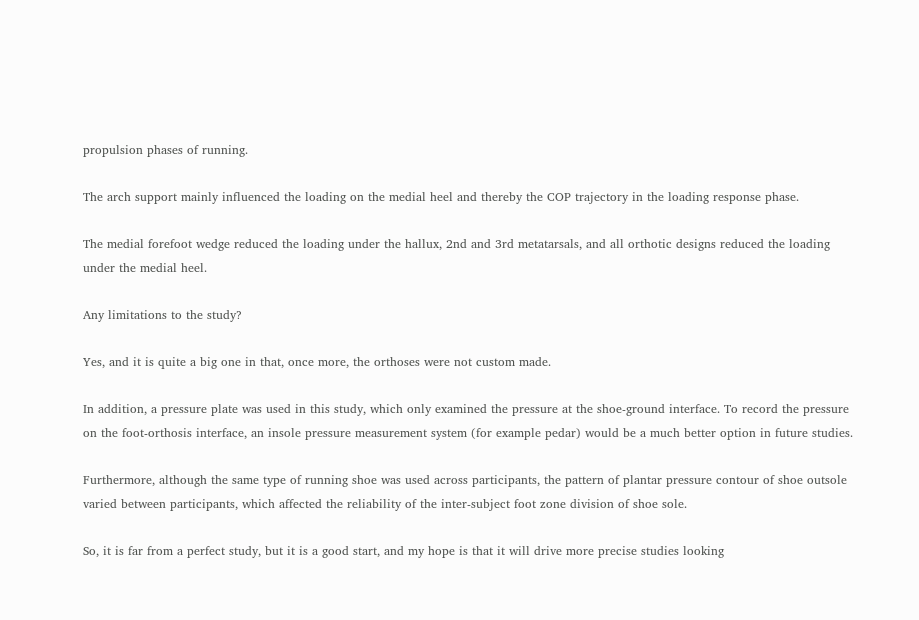propulsion phases of running.

The arch support mainly influenced the loading on the medial heel and thereby the COP trajectory in the loading response phase.

The medial forefoot wedge reduced the loading under the hallux, 2nd and 3rd metatarsals, and all orthotic designs reduced the loading under the medial heel.

Any limitations to the study?

Yes, and it is quite a big one in that, once more, the orthoses were not custom made.

In addition, a pressure plate was used in this study, which only examined the pressure at the shoe-ground interface. To record the pressure on the foot-orthosis interface, an insole pressure measurement system (for example pedar) would be a much better option in future studies.

Furthermore, although the same type of running shoe was used across participants, the pattern of plantar pressure contour of shoe outsole varied between participants, which affected the reliability of the inter-subject foot zone division of shoe sole.

So, it is far from a perfect study, but it is a good start, and my hope is that it will drive more precise studies looking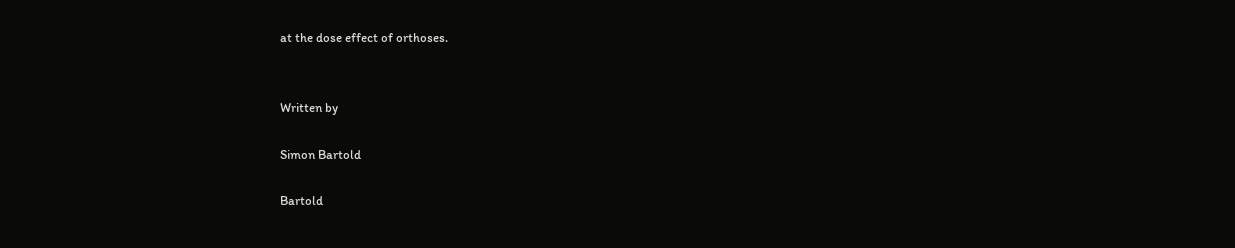at the dose effect of orthoses.


Written by

Simon Bartold

Bartold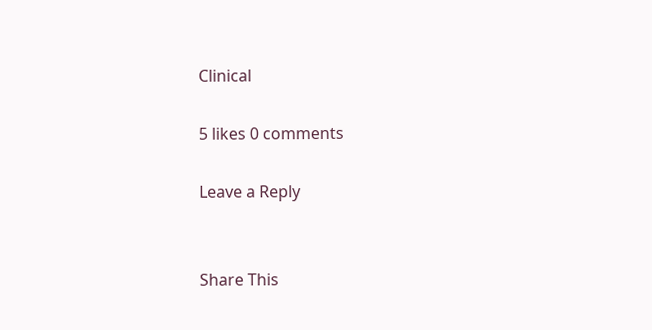Clinical

5 likes 0 comments

Leave a Reply


Share This